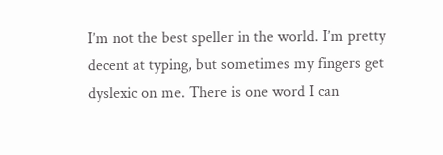I’m not the best speller in the world. I’m pretty decent at typing, but sometimes my fingers get dyslexic on me. There is one word I can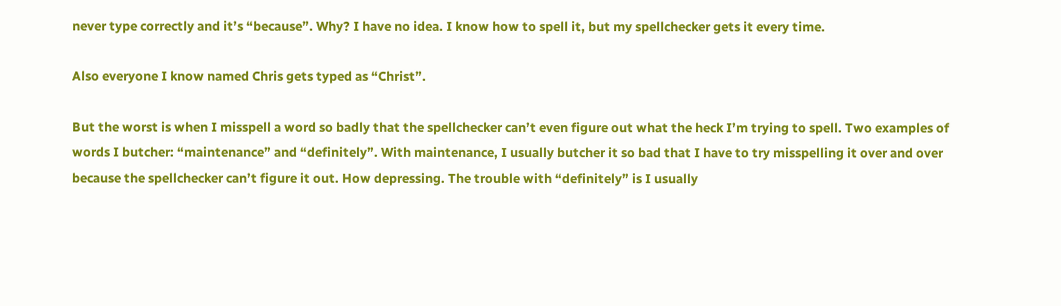never type correctly and it’s “because”. Why? I have no idea. I know how to spell it, but my spellchecker gets it every time.

Also everyone I know named Chris gets typed as “Christ”.

But the worst is when I misspell a word so badly that the spellchecker can’t even figure out what the heck I’m trying to spell. Two examples of words I butcher: “maintenance” and “definitely”. With maintenance, I usually butcher it so bad that I have to try misspelling it over and over because the spellchecker can’t figure it out. How depressing. The trouble with “definitely” is I usually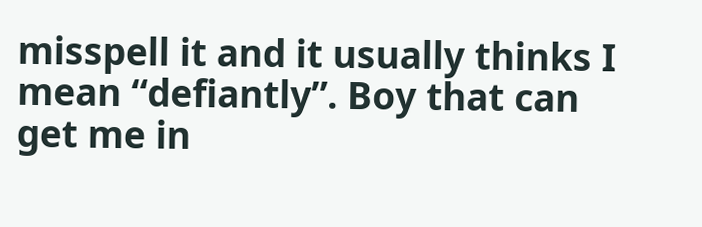misspell it and it usually thinks I mean “defiantly”. Boy that can get me in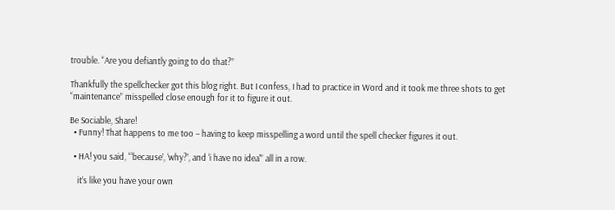trouble. “Are you defiantly going to do that?”

Thankfully the spellchecker got this blog right. But I confess, I had to practice in Word and it took me three shots to get “maintenance” misspelled close enough for it to figure it out.

Be Sociable, Share!
  • Funny! That happens to me too – having to keep misspelling a word until the spell checker figures it out.

  • HA! you said, “‘because’, ‘why?’, and ‘i have no idea'” all in a row.

    it’s like you have your own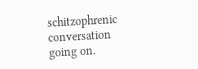schitzophrenic conversation going on.